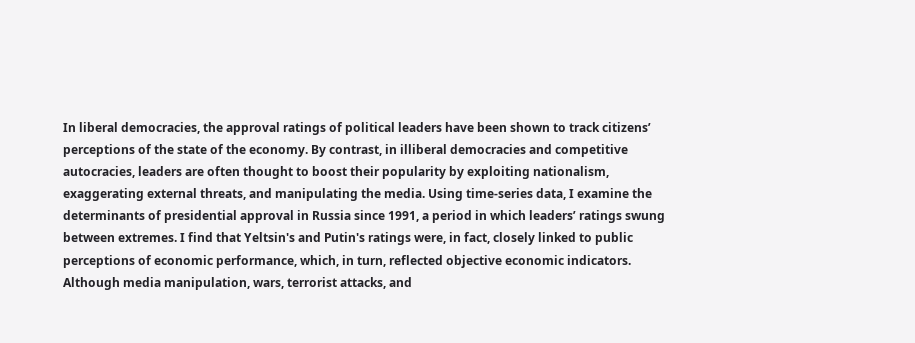In liberal democracies, the approval ratings of political leaders have been shown to track citizens’ perceptions of the state of the economy. By contrast, in illiberal democracies and competitive autocracies, leaders are often thought to boost their popularity by exploiting nationalism, exaggerating external threats, and manipulating the media. Using time-series data, I examine the determinants of presidential approval in Russia since 1991, a period in which leaders’ ratings swung between extremes. I find that Yeltsin's and Putin's ratings were, in fact, closely linked to public perceptions of economic performance, which, in turn, reflected objective economic indicators. Although media manipulation, wars, terrorist attacks, and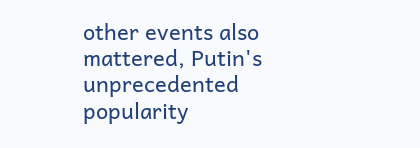other events also mattered, Putin's unprecedented popularity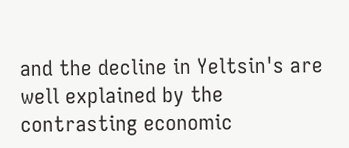and the decline in Yeltsin's are well explained by the contrasting economic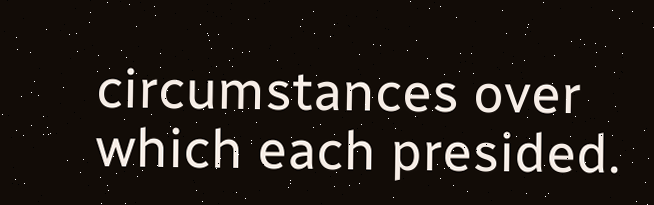circumstances over which each presided.